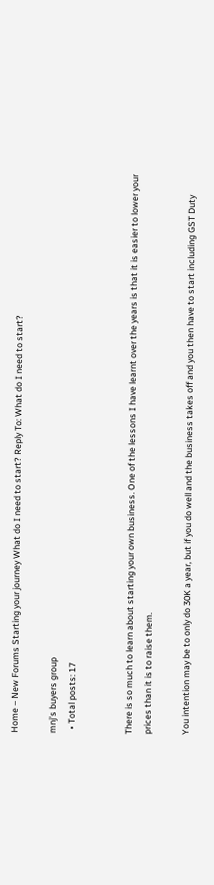Home – New Forums Starting your journey What do I need to start? Reply To: What do I need to start?

mnj’s buyers group
  • Total posts: 17


There is so much to learn about starting your own business. One of the lessons I have learnt over the years is that it is easier to lower your prices than it is to raise them.

You intention may be to only do 30K a year, but if you do well and the business takes off and you then have to start including GST Duty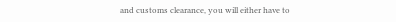and customs clearance, you will either have to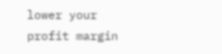lower your profit margin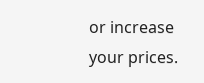or increase your prices.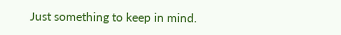Just something to keep in mind.